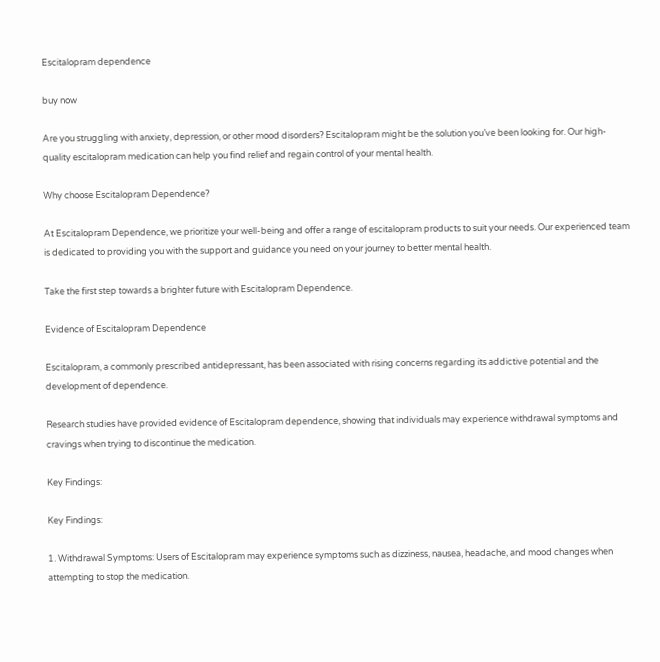Escitalopram dependence

buy now

Are you struggling with anxiety, depression, or other mood disorders? Escitalopram might be the solution you’ve been looking for. Our high-quality escitalopram medication can help you find relief and regain control of your mental health.

Why choose Escitalopram Dependence?

At Escitalopram Dependence, we prioritize your well-being and offer a range of escitalopram products to suit your needs. Our experienced team is dedicated to providing you with the support and guidance you need on your journey to better mental health.

Take the first step towards a brighter future with Escitalopram Dependence.

Evidence of Escitalopram Dependence

Escitalopram, a commonly prescribed antidepressant, has been associated with rising concerns regarding its addictive potential and the development of dependence.

Research studies have provided evidence of Escitalopram dependence, showing that individuals may experience withdrawal symptoms and cravings when trying to discontinue the medication.

Key Findings:

Key Findings:

1. Withdrawal Symptoms: Users of Escitalopram may experience symptoms such as dizziness, nausea, headache, and mood changes when attempting to stop the medication.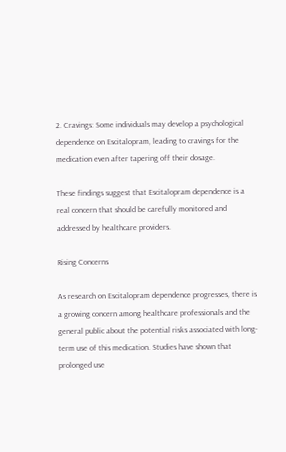2. Cravings: Some individuals may develop a psychological dependence on Escitalopram, leading to cravings for the medication even after tapering off their dosage.

These findings suggest that Escitalopram dependence is a real concern that should be carefully monitored and addressed by healthcare providers.

Rising Concerns

As research on Escitalopram dependence progresses, there is a growing concern among healthcare professionals and the general public about the potential risks associated with long-term use of this medication. Studies have shown that prolonged use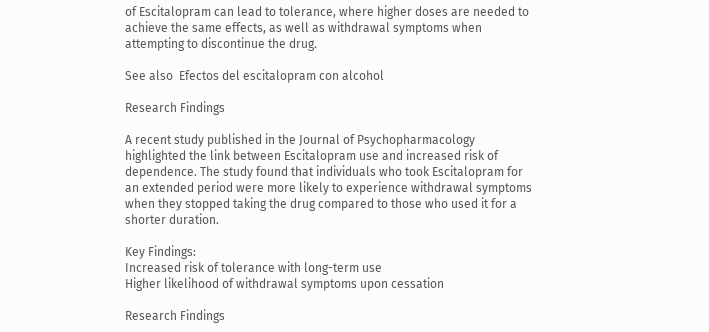of Escitalopram can lead to tolerance, where higher doses are needed to achieve the same effects, as well as withdrawal symptoms when attempting to discontinue the drug.

See also  Efectos del escitalopram con alcohol

Research Findings

A recent study published in the Journal of Psychopharmacology highlighted the link between Escitalopram use and increased risk of dependence. The study found that individuals who took Escitalopram for an extended period were more likely to experience withdrawal symptoms when they stopped taking the drug compared to those who used it for a shorter duration.

Key Findings:
Increased risk of tolerance with long-term use
Higher likelihood of withdrawal symptoms upon cessation

Research Findings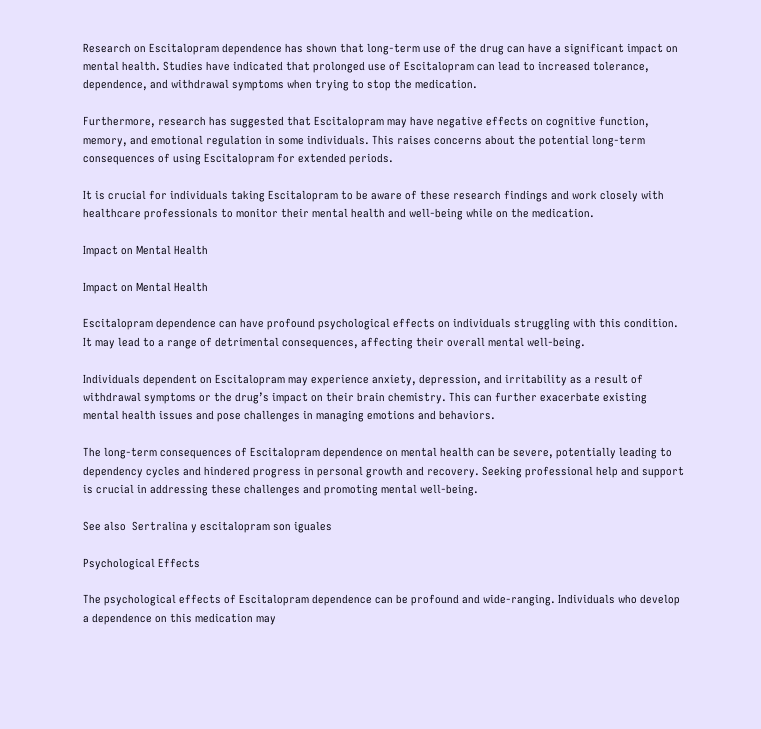Research on Escitalopram dependence has shown that long-term use of the drug can have a significant impact on mental health. Studies have indicated that prolonged use of Escitalopram can lead to increased tolerance, dependence, and withdrawal symptoms when trying to stop the medication.

Furthermore, research has suggested that Escitalopram may have negative effects on cognitive function, memory, and emotional regulation in some individuals. This raises concerns about the potential long-term consequences of using Escitalopram for extended periods.

It is crucial for individuals taking Escitalopram to be aware of these research findings and work closely with healthcare professionals to monitor their mental health and well-being while on the medication.

Impact on Mental Health

Impact on Mental Health

Escitalopram dependence can have profound psychological effects on individuals struggling with this condition. It may lead to a range of detrimental consequences, affecting their overall mental well-being.

Individuals dependent on Escitalopram may experience anxiety, depression, and irritability as a result of withdrawal symptoms or the drug’s impact on their brain chemistry. This can further exacerbate existing mental health issues and pose challenges in managing emotions and behaviors.

The long-term consequences of Escitalopram dependence on mental health can be severe, potentially leading to dependency cycles and hindered progress in personal growth and recovery. Seeking professional help and support is crucial in addressing these challenges and promoting mental well-being.

See also  Sertralina y escitalopram son iguales

Psychological Effects

The psychological effects of Escitalopram dependence can be profound and wide-ranging. Individuals who develop a dependence on this medication may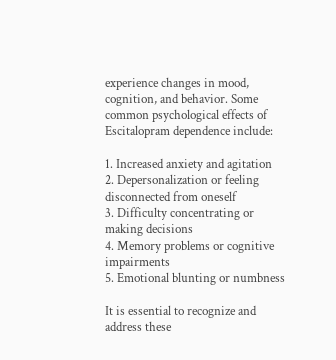experience changes in mood, cognition, and behavior. Some common psychological effects of Escitalopram dependence include:

1. Increased anxiety and agitation
2. Depersonalization or feeling disconnected from oneself
3. Difficulty concentrating or making decisions
4. Memory problems or cognitive impairments
5. Emotional blunting or numbness

It is essential to recognize and address these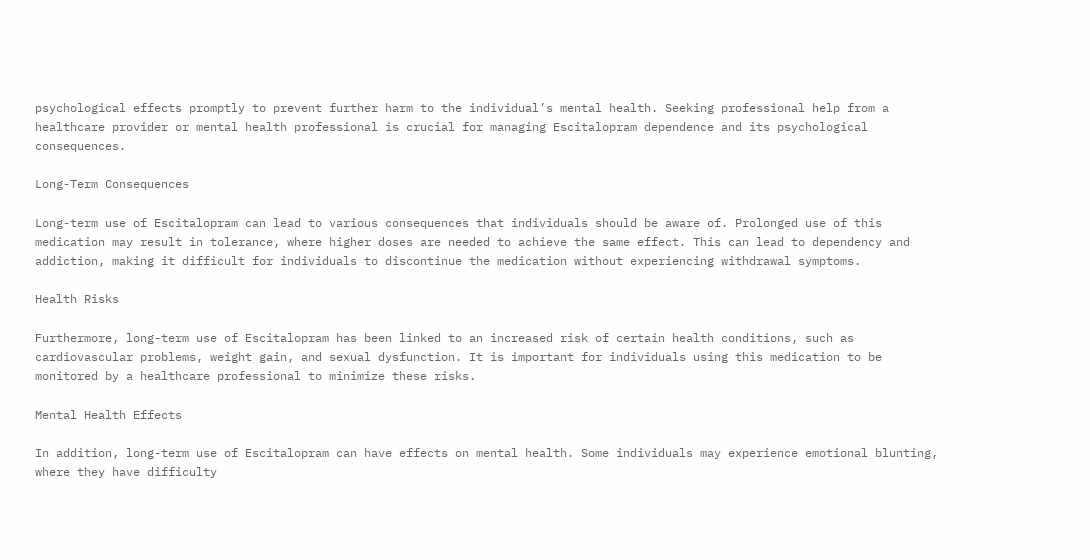psychological effects promptly to prevent further harm to the individual’s mental health. Seeking professional help from a healthcare provider or mental health professional is crucial for managing Escitalopram dependence and its psychological consequences.

Long-Term Consequences

Long-term use of Escitalopram can lead to various consequences that individuals should be aware of. Prolonged use of this medication may result in tolerance, where higher doses are needed to achieve the same effect. This can lead to dependency and addiction, making it difficult for individuals to discontinue the medication without experiencing withdrawal symptoms.

Health Risks

Furthermore, long-term use of Escitalopram has been linked to an increased risk of certain health conditions, such as cardiovascular problems, weight gain, and sexual dysfunction. It is important for individuals using this medication to be monitored by a healthcare professional to minimize these risks.

Mental Health Effects

In addition, long-term use of Escitalopram can have effects on mental health. Some individuals may experience emotional blunting, where they have difficulty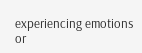experiencing emotions or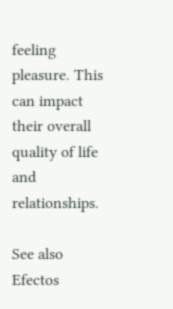feeling pleasure. This can impact their overall quality of life and relationships.

See also  Efectos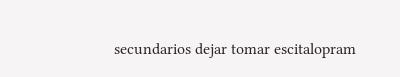secundarios dejar tomar escitalopram